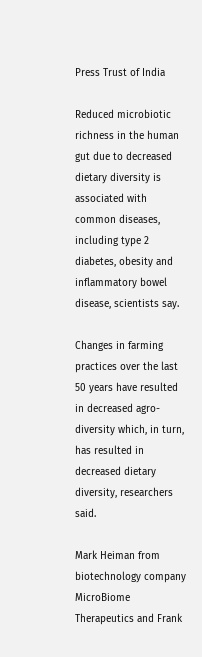Press Trust of India

Reduced microbiotic richness in the human gut due to decreased dietary diversity is associated with common diseases, including type 2 diabetes, obesity and inflammatory bowel disease, scientists say.

Changes in farming practices over the last 50 years have resulted in decreased agro-diversity which, in turn, has resulted in decreased dietary diversity, researchers said.

Mark Heiman from biotechnology company MicroBiome Therapeutics and Frank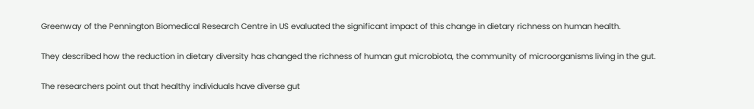Greenway of the Pennington Biomedical Research Centre in US evaluated the significant impact of this change in dietary richness on human health.

They described how the reduction in dietary diversity has changed the richness of human gut microbiota, the community of microorganisms living in the gut.

The researchers point out that healthy individuals have diverse gut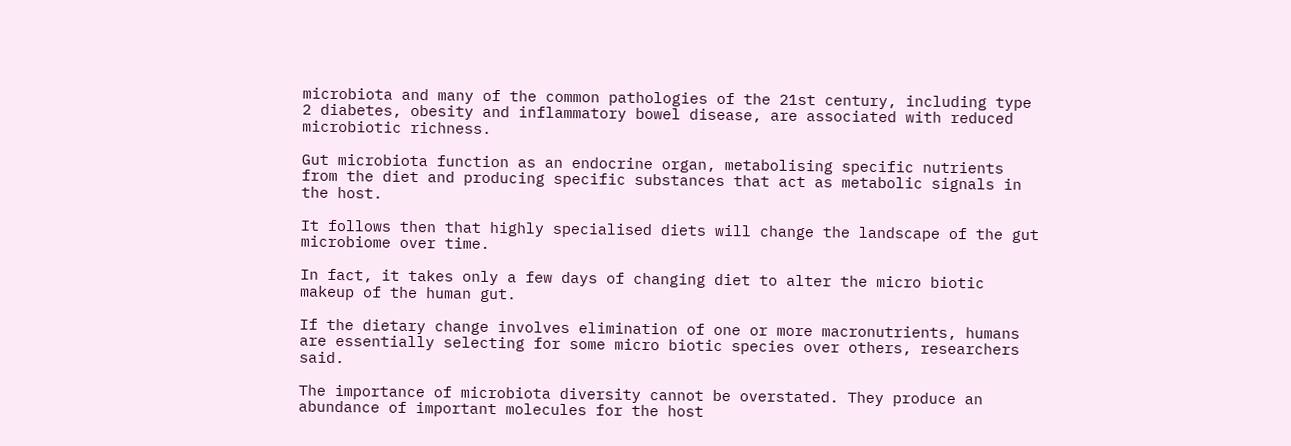microbiota and many of the common pathologies of the 21st century, including type 2 diabetes, obesity and inflammatory bowel disease, are associated with reduced microbiotic richness.

Gut microbiota function as an endocrine organ, metabolising specific nutrients from the diet and producing specific substances that act as metabolic signals in the host.

It follows then that highly specialised diets will change the landscape of the gut microbiome over time.

In fact, it takes only a few days of changing diet to alter the micro biotic makeup of the human gut.

If the dietary change involves elimination of one or more macronutrients, humans are essentially selecting for some micro biotic species over others, researchers said.

The importance of microbiota diversity cannot be overstated. They produce an abundance of important molecules for the host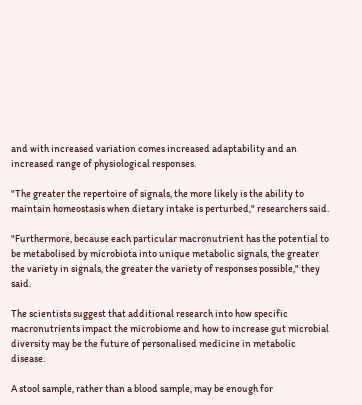and with increased variation comes increased adaptability and an increased range of physiological responses.

"The greater the repertoire of signals, the more likely is the ability to maintain homeostasis when dietary intake is perturbed," researchers said.

"Furthermore, because each particular macronutrient has the potential to be metabolised by microbiota into unique metabolic signals, the greater the variety in signals, the greater the variety of responses possible," they said.

The scientists suggest that additional research into how specific macronutrients impact the microbiome and how to increase gut microbial diversity may be the future of personalised medicine in metabolic disease.

A stool sample, rather than a blood sample, may be enough for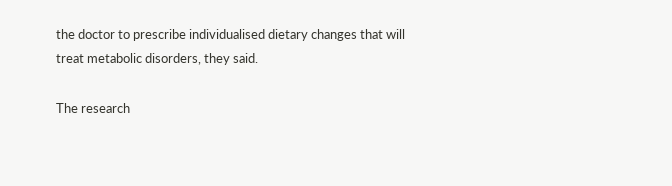the doctor to prescribe individualised dietary changes that will treat metabolic disorders, they said.

The research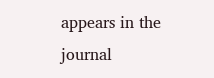appears in the journal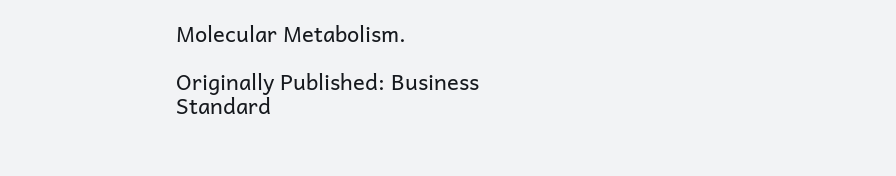Molecular Metabolism.

Originally Published: Business Standard